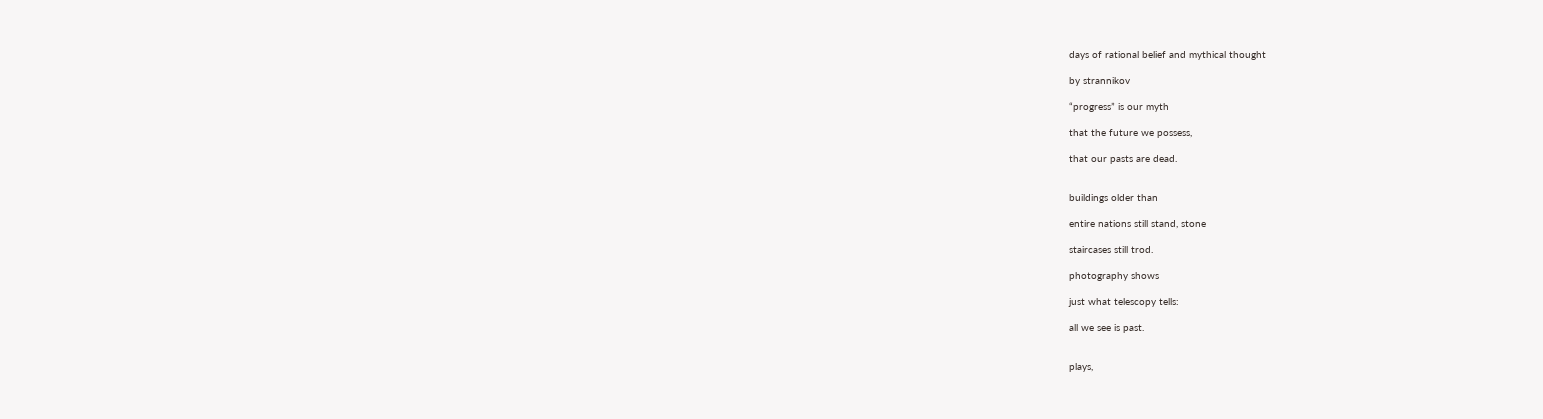days of rational belief and mythical thought

by strannikov

“progress” is our myth

that the future we possess,

that our pasts are dead.


buildings older than

entire nations still stand, stone

staircases still trod.

photography shows

just what telescopy tells:

all we see is past.


plays,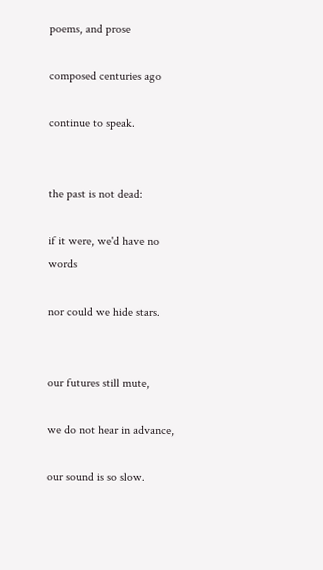poems, and prose

composed centuries ago

continue to speak.


the past is not dead:

if it were, we'd have no words

nor could we hide stars.


our futures still mute,

we do not hear in advance,

our sound is so slow.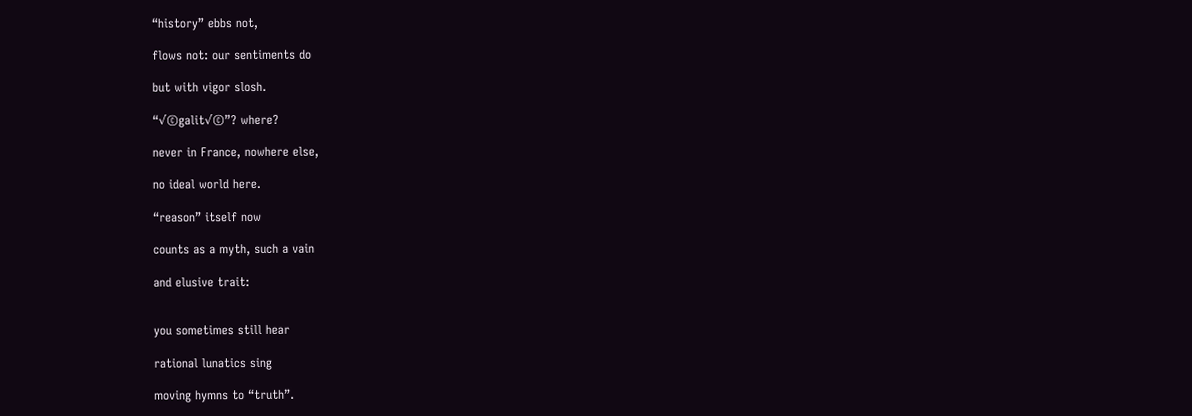“history” ebbs not,

flows not: our sentiments do

but with vigor slosh.

“√©galit√©”? where?

never in France, nowhere else,

no ideal world here.

“reason” itself now

counts as a myth, such a vain

and elusive trait:


you sometimes still hear

rational lunatics sing

moving hymns to “truth”.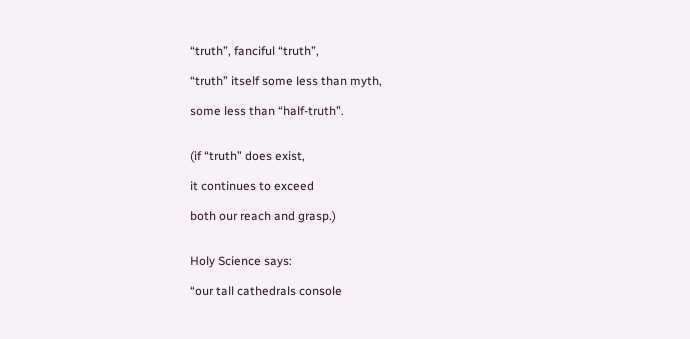“truth”, fanciful “truth”,

“truth” itself some less than myth,

some less than “half-truth”.


(if “truth” does exist,

it continues to exceed

both our reach and grasp.)


Holy Science says:

“our tall cathedrals console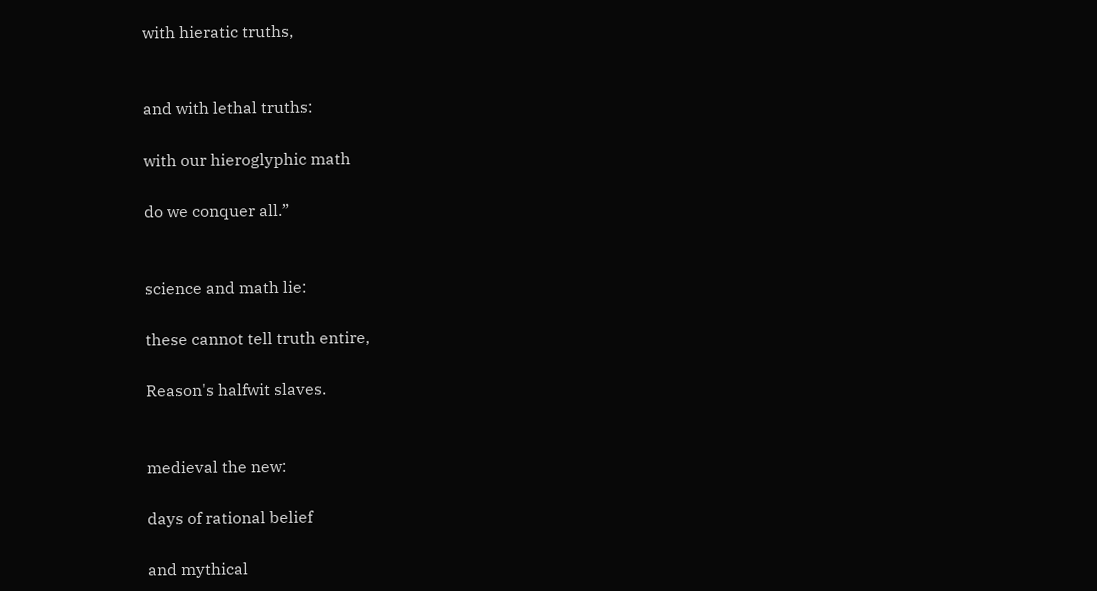with hieratic truths,


and with lethal truths:

with our hieroglyphic math

do we conquer all.”


science and math lie:

these cannot tell truth entire,

Reason's halfwit slaves.


medieval the new:

days of rational belief

and mythical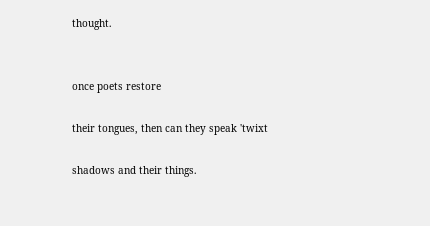thought.


once poets restore

their tongues, then can they speak 'twixt

shadows and their things.